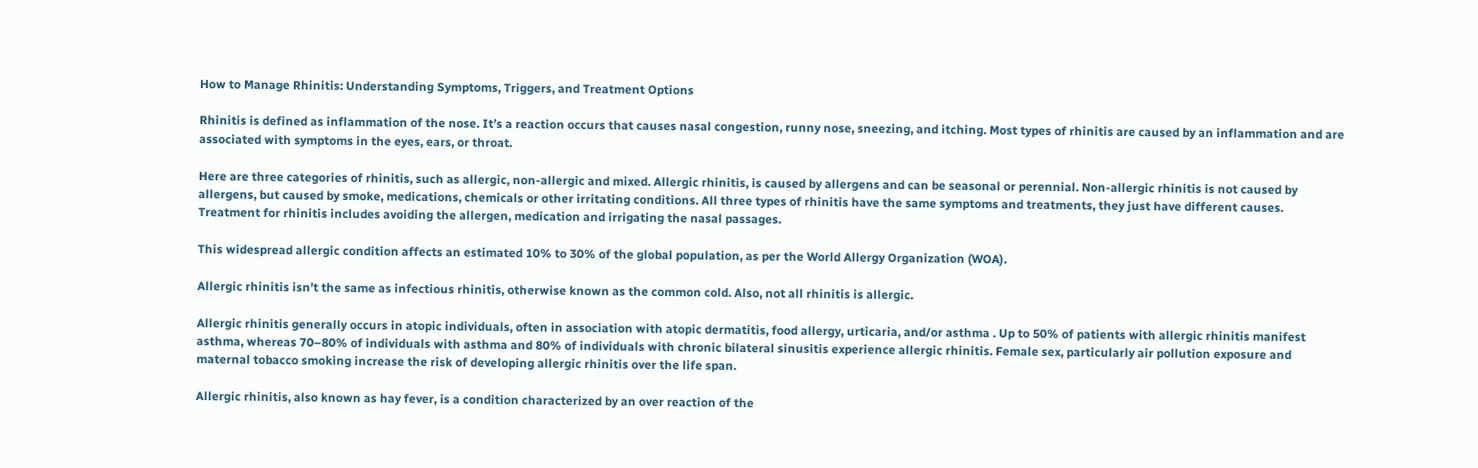How to Manage Rhinitis: Understanding Symptoms, Triggers, and Treatment Options

Rhinitis is defined as inflammation of the nose. It’s a reaction occurs that causes nasal congestion, runny nose, sneezing, and itching. Most types of rhinitis are caused by an inflammation and are associated with symptoms in the eyes, ears, or throat.

Here are three categories of rhinitis, such as allergic, non-allergic and mixed. Allergic rhinitis, is caused by allergens and can be seasonal or perennial. Non-allergic rhinitis is not caused by allergens, but caused by smoke, medications, chemicals or other irritating conditions. All three types of rhinitis have the same symptoms and treatments, they just have different causes.
Treatment for rhinitis includes avoiding the allergen, medication and irrigating the nasal passages.

This widespread allergic condition affects an estimated 10% to 30% of the global population, as per the World Allergy Organization (WOA).

Allergic rhinitis isn’t the same as infectious rhinitis, otherwise known as the common cold. Also, not all rhinitis is allergic.

Allergic rhinitis generally occurs in atopic individuals, often in association with atopic dermatitis, food allergy, urticaria, and/or asthma . Up to 50% of patients with allergic rhinitis manifest asthma, whereas 70–80% of individuals with asthma and 80% of individuals with chronic bilateral sinusitis experience allergic rhinitis. Female sex, particularly air pollution exposure and maternal tobacco smoking increase the risk of developing allergic rhinitis over the life span.

Allergic rhinitis, also known as hay fever, is a condition characterized by an over reaction of the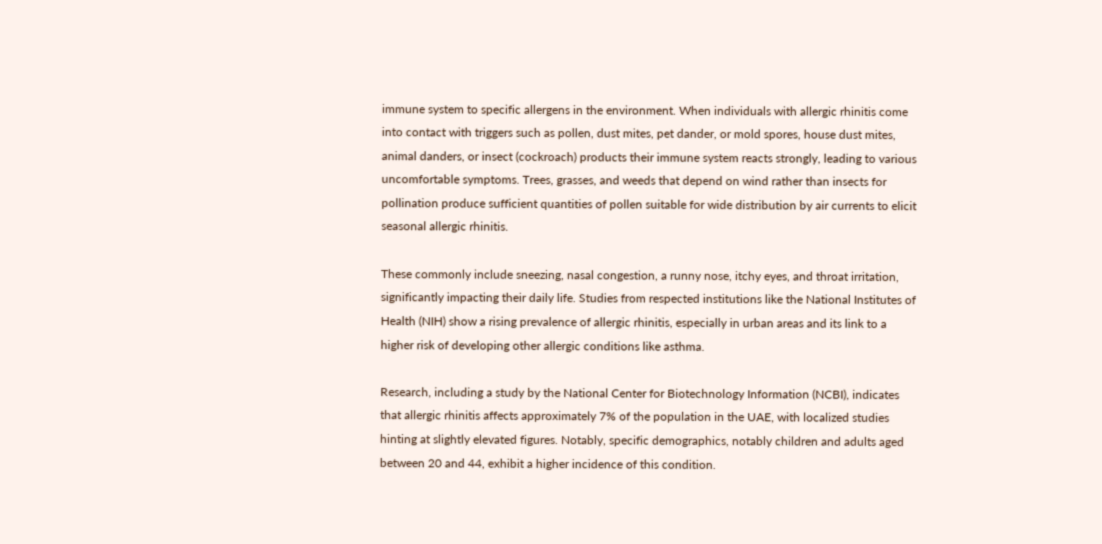immune system to specific allergens in the environment. When individuals with allergic rhinitis come into contact with triggers such as pollen, dust mites, pet dander, or mold spores, house dust mites, animal danders, or insect (cockroach) products their immune system reacts strongly, leading to various uncomfortable symptoms. Trees, grasses, and weeds that depend on wind rather than insects for pollination produce sufficient quantities of pollen suitable for wide distribution by air currents to elicit seasonal allergic rhinitis.

These commonly include sneezing, nasal congestion, a runny nose, itchy eyes, and throat irritation, significantly impacting their daily life. Studies from respected institutions like the National Institutes of Health (NIH) show a rising prevalence of allergic rhinitis, especially in urban areas and its link to a higher risk of developing other allergic conditions like asthma.

Research, including a study by the National Center for Biotechnology Information (NCBI), indicates that allergic rhinitis affects approximately 7% of the population in the UAE, with localized studies hinting at slightly elevated figures. Notably, specific demographics, notably children and adults aged between 20 and 44, exhibit a higher incidence of this condition.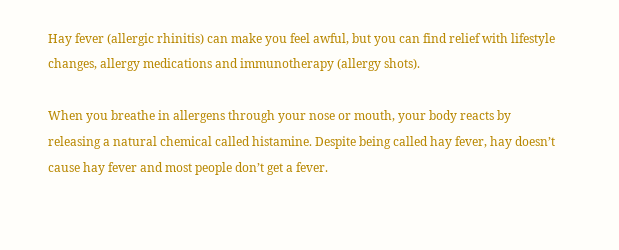Hay fever (allergic rhinitis) can make you feel awful, but you can find relief with lifestyle changes, allergy medications and immunotherapy (allergy shots).

When you breathe in allergens through your nose or mouth, your body reacts by releasing a natural chemical called histamine. Despite being called hay fever, hay doesn’t cause hay fever and most people don’t get a fever.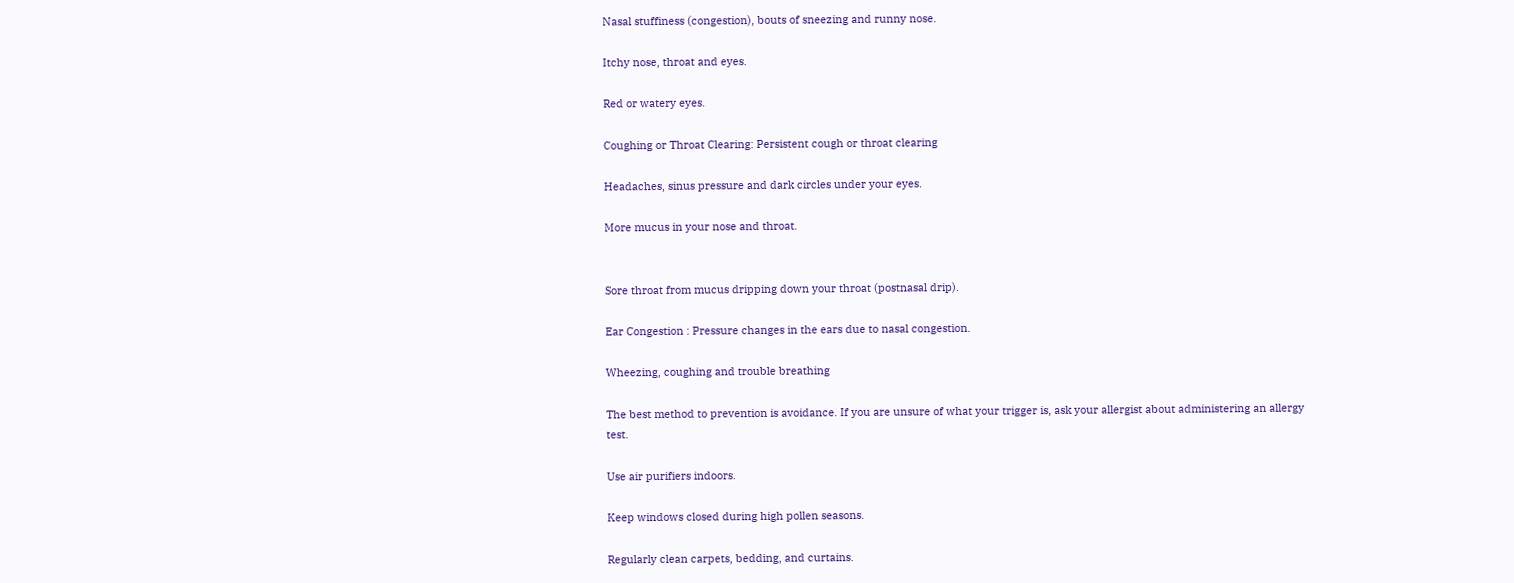Nasal stuffiness (congestion), bouts of sneezing and runny nose.

Itchy nose, throat and eyes.

Red or watery eyes.

Coughing or Throat Clearing: Persistent cough or throat clearing

Headaches, sinus pressure and dark circles under your eyes.

More mucus in your nose and throat.


Sore throat from mucus dripping down your throat (postnasal drip).

Ear Congestion : Pressure changes in the ears due to nasal congestion.

Wheezing, coughing and trouble breathing

The best method to prevention is avoidance. If you are unsure of what your trigger is, ask your allergist about administering an allergy test.

Use air purifiers indoors.

Keep windows closed during high pollen seasons.

Regularly clean carpets, bedding, and curtains.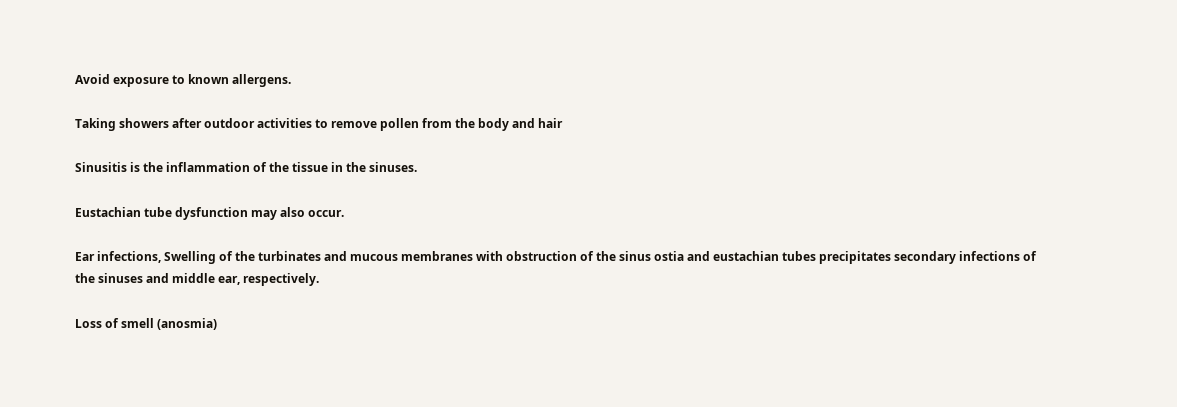Avoid exposure to known allergens.

Taking showers after outdoor activities to remove pollen from the body and hair

Sinusitis is the inflammation of the tissue in the sinuses.

Eustachian tube dysfunction may also occur.

Ear infections, Swelling of the turbinates and mucous membranes with obstruction of the sinus ostia and eustachian tubes precipitates secondary infections of the sinuses and middle ear, respectively.

Loss of smell (anosmia)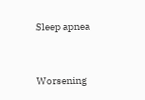Sleep apnea


Worsening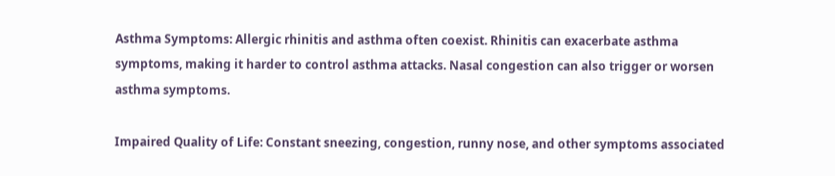Asthma Symptoms: Allergic rhinitis and asthma often coexist. Rhinitis can exacerbate asthma symptoms, making it harder to control asthma attacks. Nasal congestion can also trigger or worsen asthma symptoms.

Impaired Quality of Life: Constant sneezing, congestion, runny nose, and other symptoms associated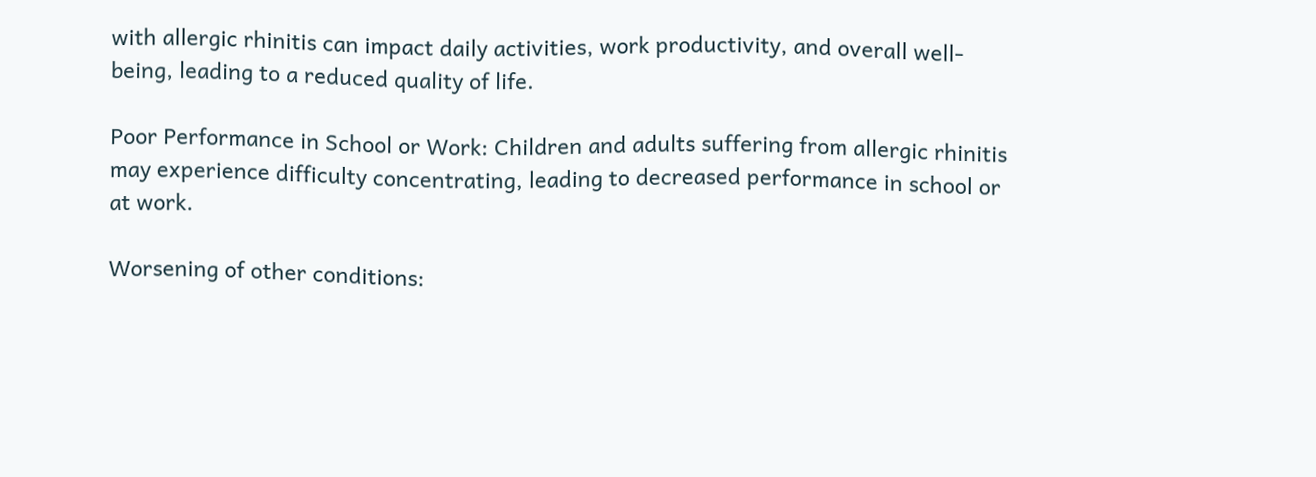with allergic rhinitis can impact daily activities, work productivity, and overall well-being, leading to a reduced quality of life.

Poor Performance in School or Work: Children and adults suffering from allergic rhinitis may experience difficulty concentrating, leading to decreased performance in school or at work.

Worsening of other conditions: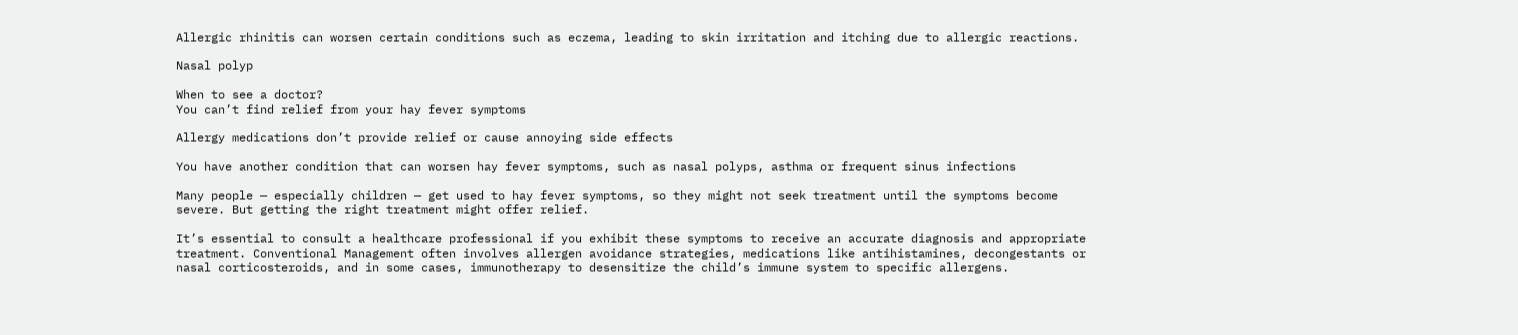Allergic rhinitis can worsen certain conditions such as eczema, leading to skin irritation and itching due to allergic reactions.

Nasal polyp

When to see a doctor?
You can’t find relief from your hay fever symptoms

Allergy medications don’t provide relief or cause annoying side effects

You have another condition that can worsen hay fever symptoms, such as nasal polyps, asthma or frequent sinus infections

Many people — especially children — get used to hay fever symptoms, so they might not seek treatment until the symptoms become severe. But getting the right treatment might offer relief.

It’s essential to consult a healthcare professional if you exhibit these symptoms to receive an accurate diagnosis and appropriate treatment. Conventional Management often involves allergen avoidance strategies, medications like antihistamines, decongestants or nasal corticosteroids, and in some cases, immunotherapy to desensitize the child’s immune system to specific allergens.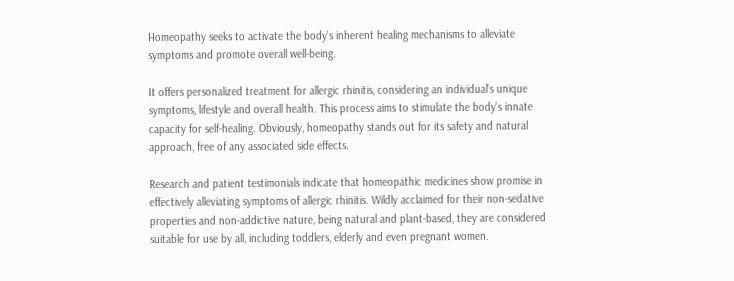Homeopathy seeks to activate the body’s inherent healing mechanisms to alleviate symptoms and promote overall well-being.

It offers personalized treatment for allergic rhinitis, considering an individual’s unique symptoms, lifestyle and overall health. This process aims to stimulate the body’s innate capacity for self-healing. Obviously, homeopathy stands out for its safety and natural approach, free of any associated side effects.

Research and patient testimonials indicate that homeopathic medicines show promise in effectively alleviating symptoms of allergic rhinitis. Wildly acclaimed for their non-sedative properties and non-addictive nature, being natural and plant-based, they are considered suitable for use by all, including toddlers, elderly and even pregnant women.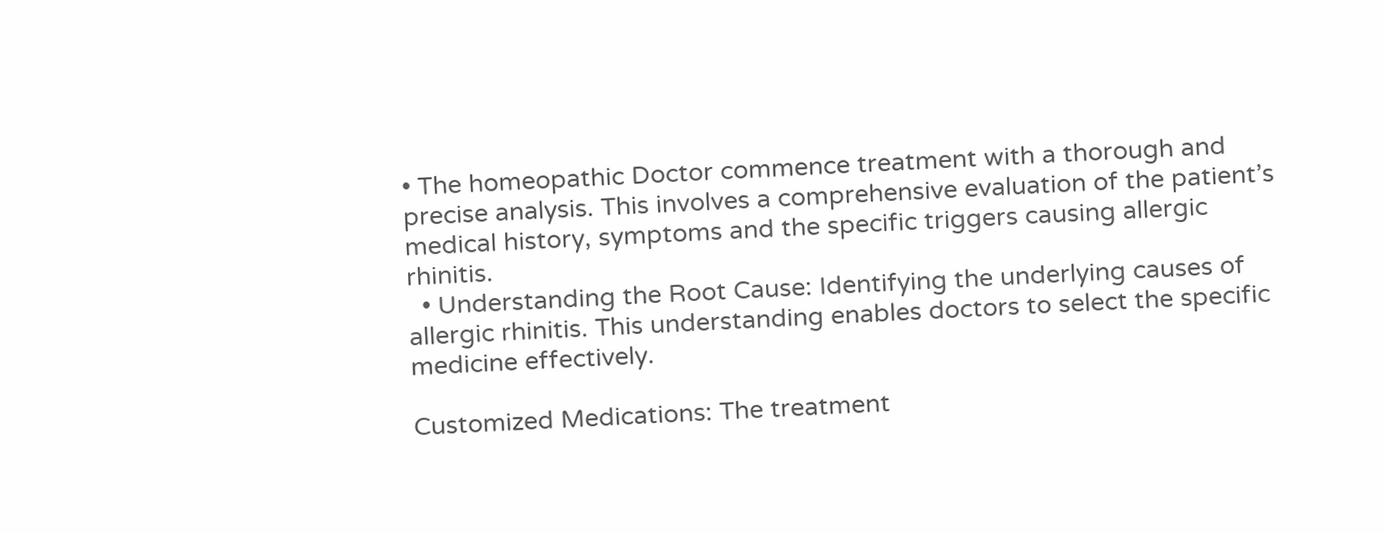• The homeopathic Doctor commence treatment with a thorough and precise analysis. This involves a comprehensive evaluation of the patient’s medical history, symptoms and the specific triggers causing allergic rhinitis.
  • Understanding the Root Cause: Identifying the underlying causes of allergic rhinitis. This understanding enables doctors to select the specific medicine effectively.

Customized Medications: The treatment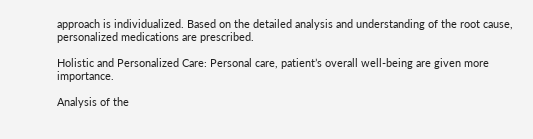approach is individualized. Based on the detailed analysis and understanding of the root cause, personalized medications are prescribed.

Holistic and Personalized Care: Personal care, patient’s overall well-being are given more importance.

Analysis of the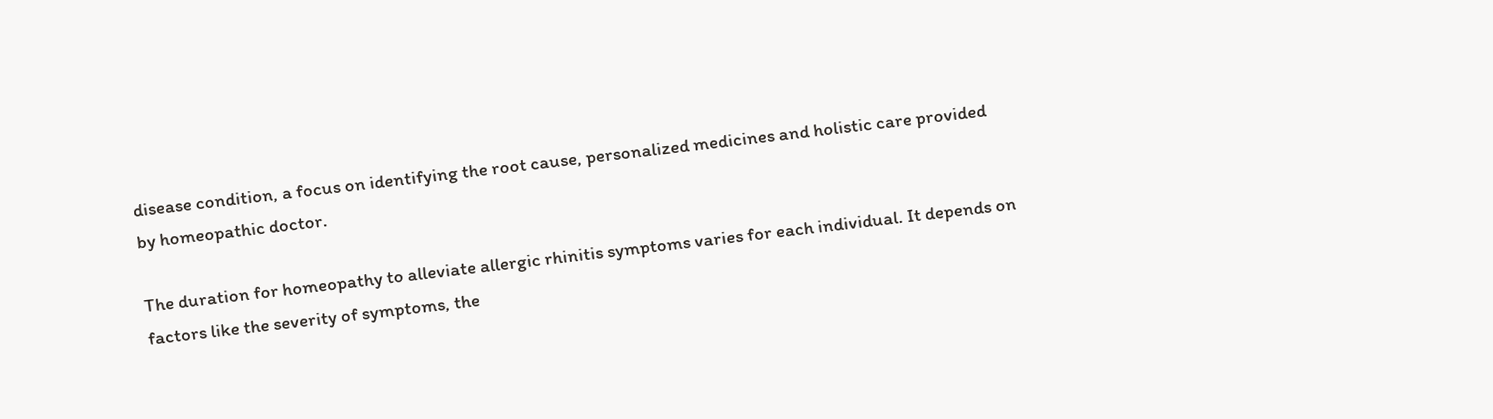disease condition, a focus on identifying the root cause, personalized medicines and holistic care provided by homeopathic doctor.

The duration for homeopathy to alleviate allergic rhinitis symptoms varies for each individual. It depends on factors like the severity of symptoms, the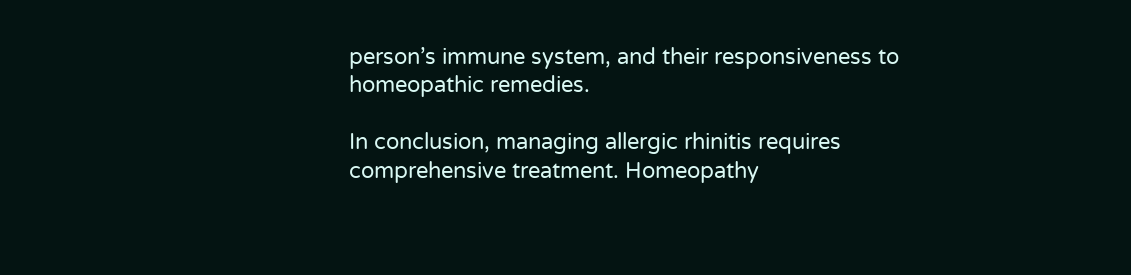person’s immune system, and their responsiveness to homeopathic remedies.

In conclusion, managing allergic rhinitis requires comprehensive treatment. Homeopathy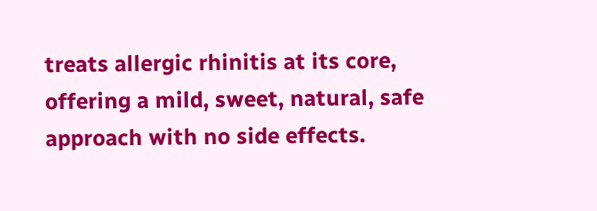treats allergic rhinitis at its core, offering a mild, sweet, natural, safe approach with no side effects.